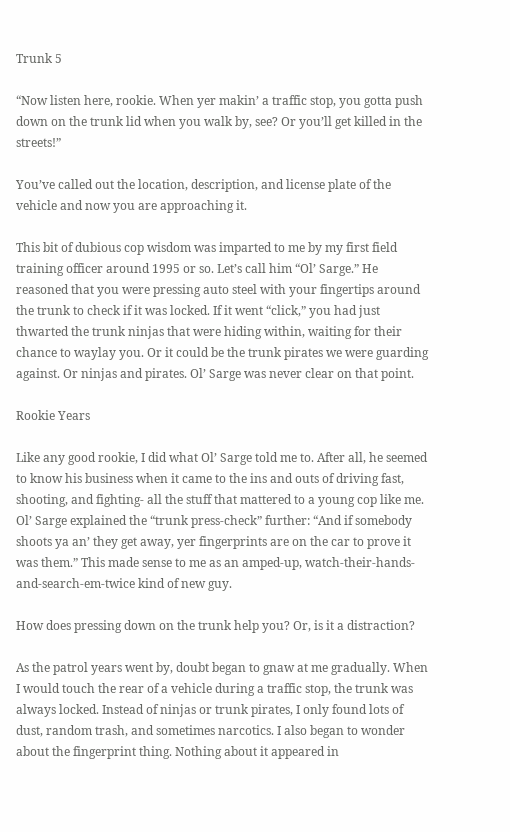Trunk 5

“Now listen here, rookie. When yer makin’ a traffic stop, you gotta push down on the trunk lid when you walk by, see? Or you’ll get killed in the streets!”

You’ve called out the location, description, and license plate of the vehicle and now you are approaching it.

This bit of dubious cop wisdom was imparted to me by my first field training officer around 1995 or so. Let’s call him “Ol’ Sarge.” He reasoned that you were pressing auto steel with your fingertips around the trunk to check if it was locked. If it went “click,” you had just thwarted the trunk ninjas that were hiding within, waiting for their chance to waylay you. Or it could be the trunk pirates we were guarding against. Or ninjas and pirates. Ol’ Sarge was never clear on that point.

Rookie Years

Like any good rookie, I did what Ol’ Sarge told me to. After all, he seemed to know his business when it came to the ins and outs of driving fast, shooting, and fighting- all the stuff that mattered to a young cop like me. Ol’ Sarge explained the “trunk press-check” further: “And if somebody shoots ya an’ they get away, yer fingerprints are on the car to prove it was them.” This made sense to me as an amped-up, watch-their-hands-and-search-em-twice kind of new guy.

How does pressing down on the trunk help you? Or, is it a distraction?

As the patrol years went by, doubt began to gnaw at me gradually. When I would touch the rear of a vehicle during a traffic stop, the trunk was always locked. Instead of ninjas or trunk pirates, I only found lots of dust, random trash, and sometimes narcotics. I also began to wonder about the fingerprint thing. Nothing about it appeared in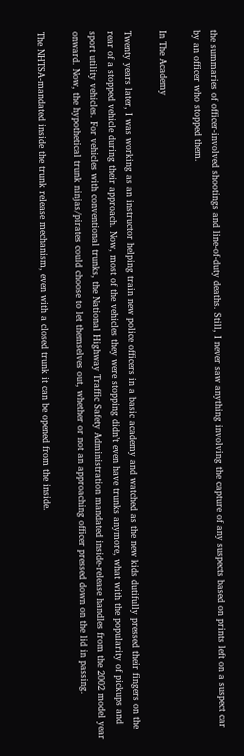the summaries of officer-involved shootings and line-of-duty deaths. Still, I never saw anything involving the capture of any suspects based on prints left on a suspect car by an officer who stopped them.

In The Academy

Twenty years later, I was working as an instructor helping train new police officers in a basic academy and watched as the new kids dutifully pressed their fingers on the rear of a stopped vehicle during their approach. Now, most of the vehicles they were stopping didn’t even have trunks anymore, what with the popularity of pickups and sport utility vehicles. For vehicles with conventional trunks, the National Highway Traffic Safety Administration mandated inside-release handles from the 2002 model year onward. Now, the hypothetical trunk ninjas/pirates could choose to let themselves out, whether or not an approaching officer pressed down on the lid in passing.

The NHTSA-mandated inside the trunk release mechanism, even with a closed trunk it can be opened from the inside.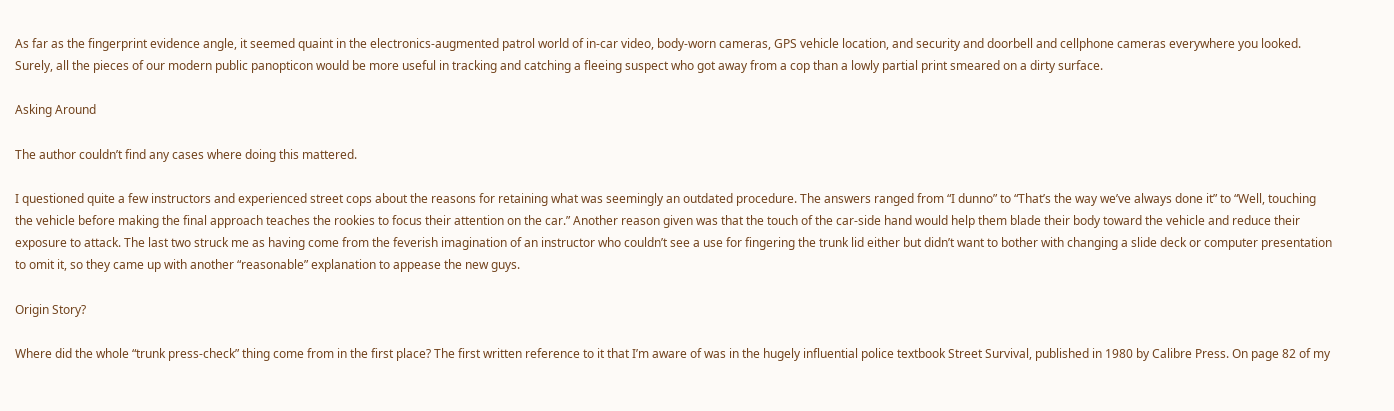As far as the fingerprint evidence angle, it seemed quaint in the electronics-augmented patrol world of in-car video, body-worn cameras, GPS vehicle location, and security and doorbell and cellphone cameras everywhere you looked. Surely, all the pieces of our modern public panopticon would be more useful in tracking and catching a fleeing suspect who got away from a cop than a lowly partial print smeared on a dirty surface.

Asking Around

The author couldn’t find any cases where doing this mattered.

I questioned quite a few instructors and experienced street cops about the reasons for retaining what was seemingly an outdated procedure. The answers ranged from “I dunno” to “That’s the way we’ve always done it” to “Well, touching the vehicle before making the final approach teaches the rookies to focus their attention on the car.” Another reason given was that the touch of the car-side hand would help them blade their body toward the vehicle and reduce their exposure to attack. The last two struck me as having come from the feverish imagination of an instructor who couldn’t see a use for fingering the trunk lid either but didn’t want to bother with changing a slide deck or computer presentation to omit it, so they came up with another “reasonable” explanation to appease the new guys.

Origin Story?

Where did the whole “trunk press-check” thing come from in the first place? The first written reference to it that I’m aware of was in the hugely influential police textbook Street Survival, published in 1980 by Calibre Press. On page 82 of my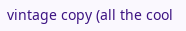vintage copy (all the cool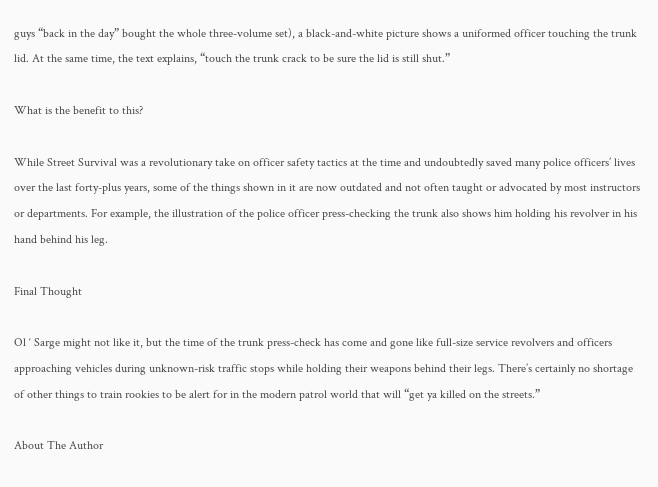guys “back in the day” bought the whole three-volume set), a black-and-white picture shows a uniformed officer touching the trunk lid. At the same time, the text explains, “touch the trunk crack to be sure the lid is still shut.”

What is the benefit to this?

While Street Survival was a revolutionary take on officer safety tactics at the time and undoubtedly saved many police officers’ lives over the last forty-plus years, some of the things shown in it are now outdated and not often taught or advocated by most instructors or departments. For example, the illustration of the police officer press-checking the trunk also shows him holding his revolver in his hand behind his leg.

Final Thought

Ol ‘ Sarge might not like it, but the time of the trunk press-check has come and gone like full-size service revolvers and officers approaching vehicles during unknown-risk traffic stops while holding their weapons behind their legs. There’s certainly no shortage of other things to train rookies to be alert for in the modern patrol world that will “get ya killed on the streets.”

About The Author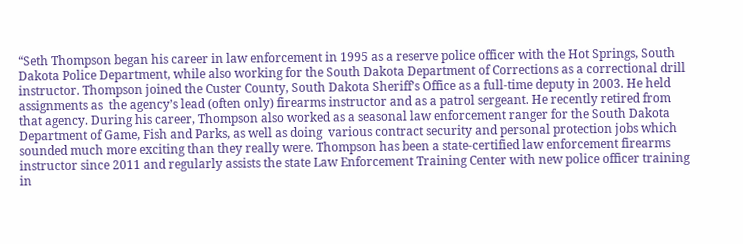“Seth Thompson began his career in law enforcement in 1995 as a reserve police officer with the Hot Springs, South Dakota Police Department, while also working for the South Dakota Department of Corrections as a correctional drill instructor. Thompson joined the Custer County, South Dakota Sheriff’s Office as a full-time deputy in 2003. He held assignments as  the agency’s lead (often only) firearms instructor and as a patrol sergeant. He recently retired from that agency. During his career, Thompson also worked as a seasonal law enforcement ranger for the South Dakota Department of Game, Fish and Parks, as well as doing  various contract security and personal protection jobs which sounded much more exciting than they really were. Thompson has been a state-certified law enforcement firearms instructor since 2011 and regularly assists the state Law Enforcement Training Center with new police officer training in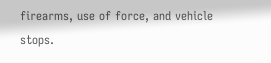firearms, use of force, and vehicle stops.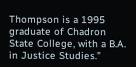Thompson is a 1995 graduate of Chadron State College, with a B.A. in Justice Studies.”